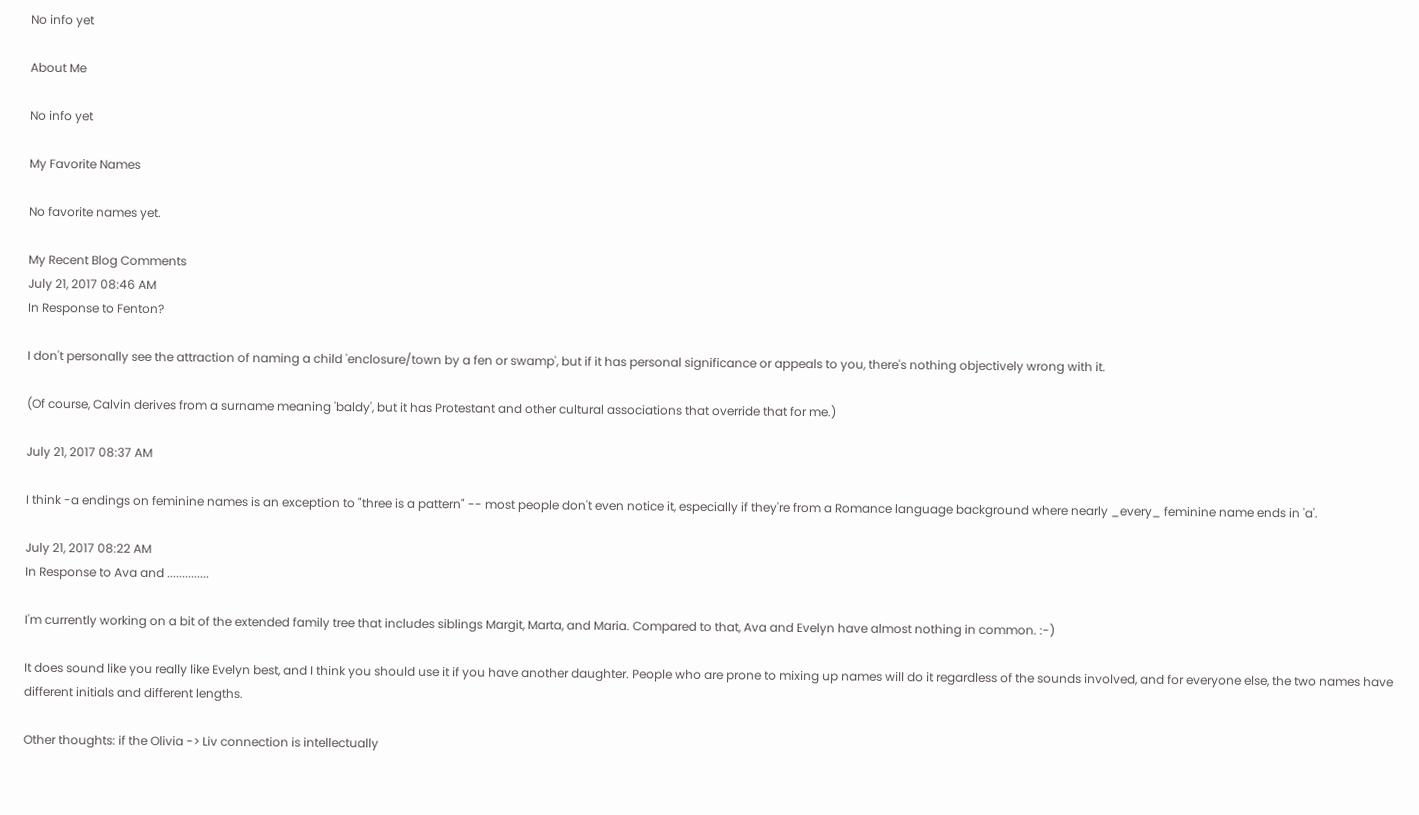No info yet

About Me

No info yet

My Favorite Names

No favorite names yet.

My Recent Blog Comments
July 21, 2017 08:46 AM
In Response to Fenton?

I don't personally see the attraction of naming a child 'enclosure/town by a fen or swamp', but if it has personal significance or appeals to you, there's nothing objectively wrong with it.

(Of course, Calvin derives from a surname meaning 'baldy', but it has Protestant and other cultural associations that override that for me.)

July 21, 2017 08:37 AM

I think -a endings on feminine names is an exception to "three is a pattern" -- most people don't even notice it, especially if they're from a Romance language background where nearly _every_ feminine name ends in 'a'.

July 21, 2017 08:22 AM
In Response to Ava and ..............

I'm currently working on a bit of the extended family tree that includes siblings Margit, Marta, and Maria. Compared to that, Ava and Evelyn have almost nothing in common. :-)

It does sound like you really like Evelyn best, and I think you should use it if you have another daughter. People who are prone to mixing up names will do it regardless of the sounds involved, and for everyone else, the two names have different initials and different lengths.

Other thoughts: if the Olivia -> Liv connection is intellectually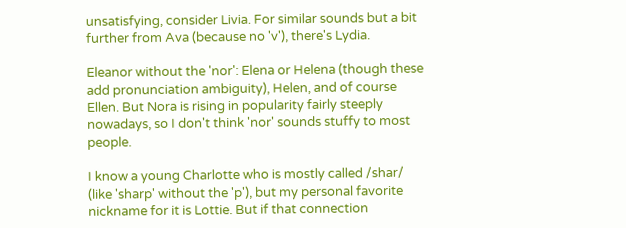unsatisfying, consider Livia. For similar sounds but a bit further from Ava (because no 'v'), there's Lydia.

Eleanor without the 'nor': Elena or Helena (though these add pronunciation ambiguity), Helen, and of course Ellen. But Nora is rising in popularity fairly steeply nowadays, so I don't think 'nor' sounds stuffy to most people.

I know a young Charlotte who is mostly called /shar/ (like 'sharp' without the 'p'), but my personal favorite nickname for it is Lottie. But if that connection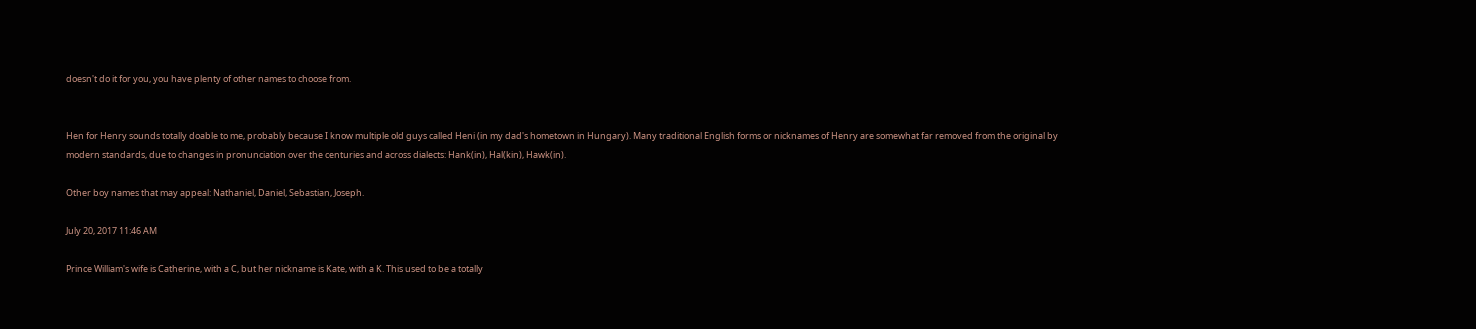doesn't do it for you, you have plenty of other names to choose from.


Hen for Henry sounds totally doable to me, probably because I know multiple old guys called Heni (in my dad's hometown in Hungary). Many traditional English forms or nicknames of Henry are somewhat far removed from the original by modern standards, due to changes in pronunciation over the centuries and across dialects: Hank(in), Hal(kin), Hawk(in).

Other boy names that may appeal: Nathaniel, Daniel, Sebastian, Joseph.

July 20, 2017 11:46 AM

Prince William's wife is Catherine, with a C, but her nickname is Kate, with a K. This used to be a totally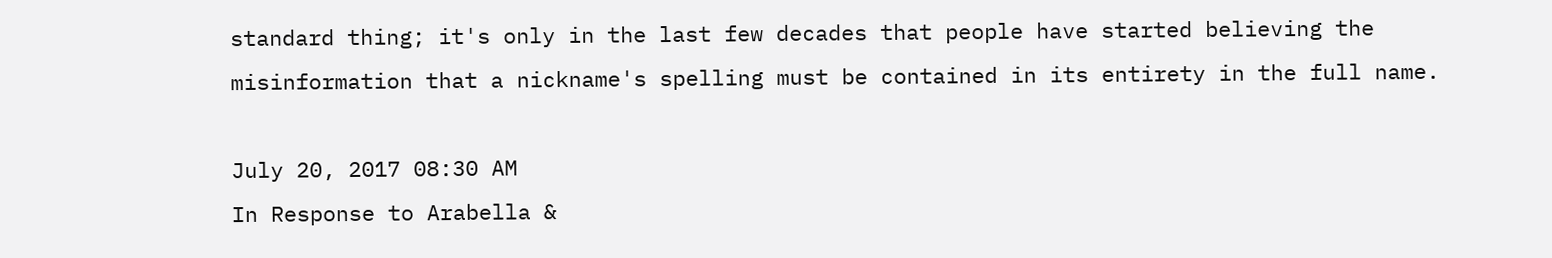standard thing; it's only in the last few decades that people have started believing the misinformation that a nickname's spelling must be contained in its entirety in the full name.

July 20, 2017 08:30 AM
In Response to Arabella &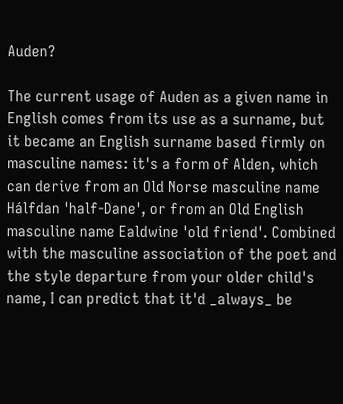Auden?

The current usage of Auden as a given name in English comes from its use as a surname, but it became an English surname based firmly on masculine names: it's a form of Alden, which can derive from an Old Norse masculine name Hálfdan 'half-Dane', or from an Old English masculine name Ealdwine 'old friend'. Combined with the masculine association of the poet and the style departure from your older child's name, I can predict that it'd _always_ be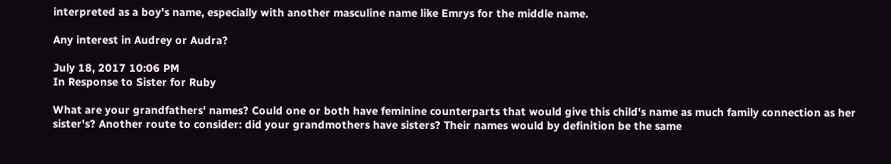interpreted as a boy's name, especially with another masculine name like Emrys for the middle name.

Any interest in Audrey or Audra?

July 18, 2017 10:06 PM
In Response to Sister for Ruby

What are your grandfathers' names? Could one or both have feminine counterparts that would give this child's name as much family connection as her sister's? Another route to consider: did your grandmothers have sisters? Their names would by definition be the same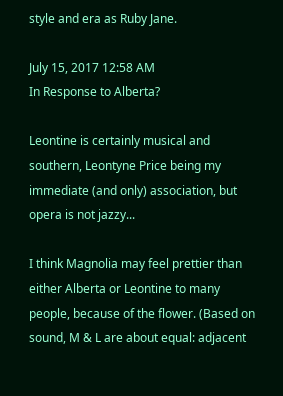style and era as Ruby Jane.

July 15, 2017 12:58 AM
In Response to Alberta?

Leontine is certainly musical and southern, Leontyne Price being my immediate (and only) association, but opera is not jazzy...

I think Magnolia may feel prettier than either Alberta or Leontine to many people, because of the flower. (Based on sound, M & L are about equal: adjacent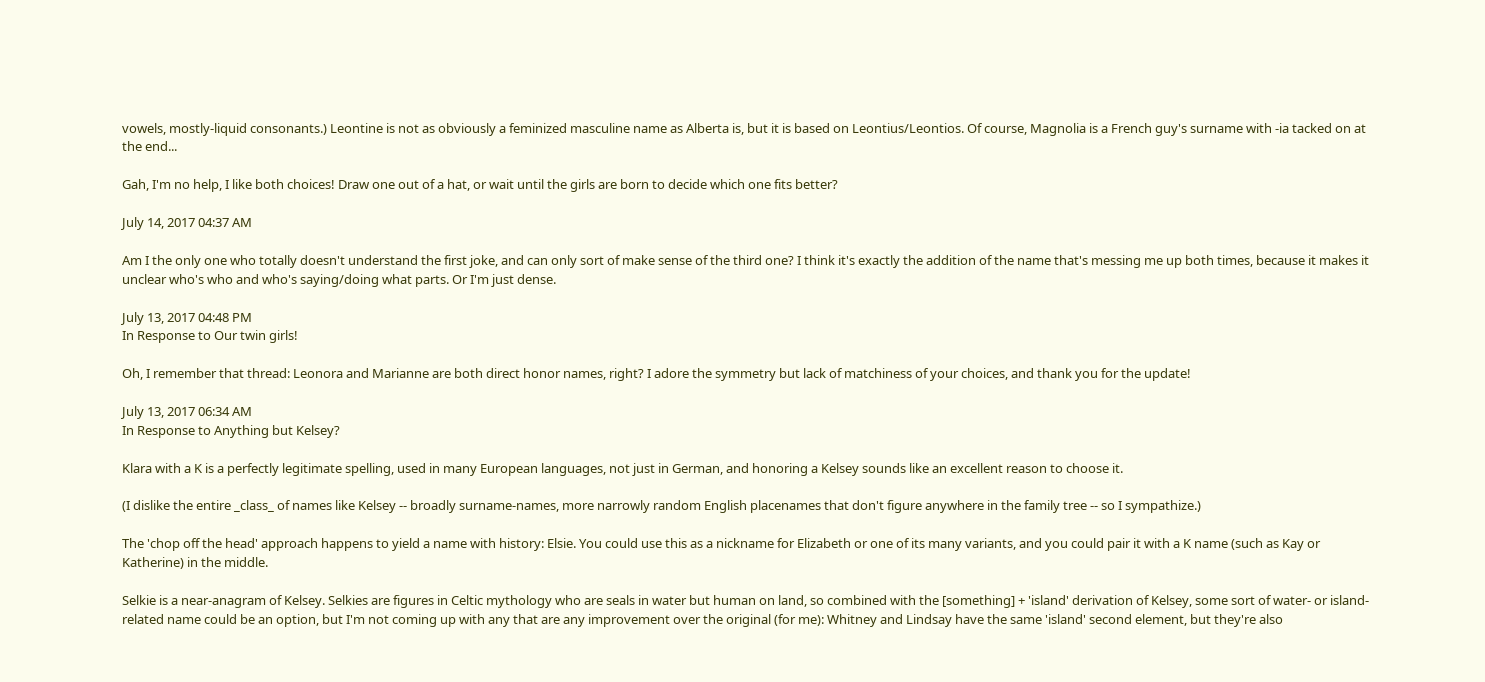vowels, mostly-liquid consonants.) Leontine is not as obviously a feminized masculine name as Alberta is, but it is based on Leontius/Leontios. Of course, Magnolia is a French guy's surname with -ia tacked on at the end...

Gah, I'm no help, I like both choices! Draw one out of a hat, or wait until the girls are born to decide which one fits better?

July 14, 2017 04:37 AM

Am I the only one who totally doesn't understand the first joke, and can only sort of make sense of the third one? I think it's exactly the addition of the name that's messing me up both times, because it makes it unclear who's who and who's saying/doing what parts. Or I'm just dense.

July 13, 2017 04:48 PM
In Response to Our twin girls!

Oh, I remember that thread: Leonora and Marianne are both direct honor names, right? I adore the symmetry but lack of matchiness of your choices, and thank you for the update!

July 13, 2017 06:34 AM
In Response to Anything but Kelsey?

Klara with a K is a perfectly legitimate spelling, used in many European languages, not just in German, and honoring a Kelsey sounds like an excellent reason to choose it.

(I dislike the entire _class_ of names like Kelsey -- broadly surname-names, more narrowly random English placenames that don't figure anywhere in the family tree -- so I sympathize.)

The 'chop off the head' approach happens to yield a name with history: Elsie. You could use this as a nickname for Elizabeth or one of its many variants, and you could pair it with a K name (such as Kay or Katherine) in the middle.

Selkie is a near-anagram of Kelsey. Selkies are figures in Celtic mythology who are seals in water but human on land, so combined with the [something] + 'island' derivation of Kelsey, some sort of water- or island-related name could be an option, but I'm not coming up with any that are any improvement over the original (for me): Whitney and Lindsay have the same 'island' second element, but they're also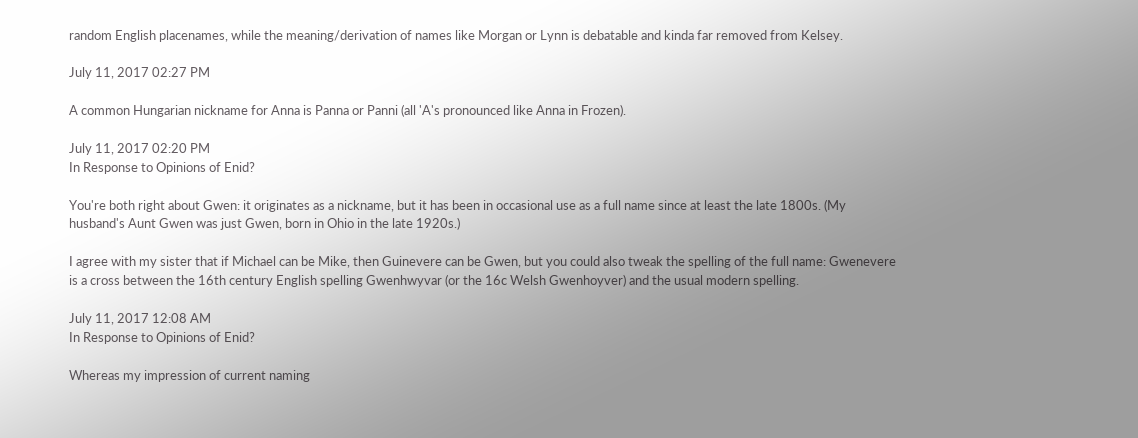random English placenames, while the meaning/derivation of names like Morgan or Lynn is debatable and kinda far removed from Kelsey.

July 11, 2017 02:27 PM

A common Hungarian nickname for Anna is Panna or Panni (all 'A's pronounced like Anna in Frozen).

July 11, 2017 02:20 PM
In Response to Opinions of Enid?

You're both right about Gwen: it originates as a nickname, but it has been in occasional use as a full name since at least the late 1800s. (My husband's Aunt Gwen was just Gwen, born in Ohio in the late 1920s.)

I agree with my sister that if Michael can be Mike, then Guinevere can be Gwen, but you could also tweak the spelling of the full name: Gwenevere is a cross between the 16th century English spelling Gwenhwyvar (or the 16c Welsh Gwenhoyver) and the usual modern spelling.

July 11, 2017 12:08 AM
In Response to Opinions of Enid?

Whereas my impression of current naming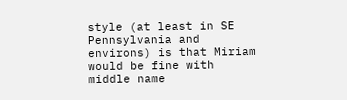style (at least in SE Pennsylvania and environs) is that Miriam would be fine with middle name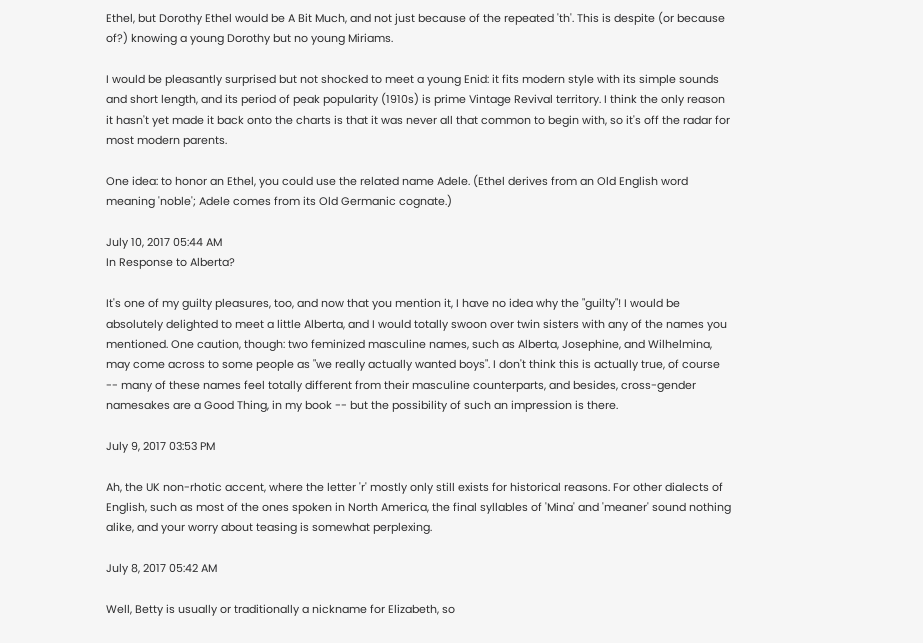Ethel, but Dorothy Ethel would be A Bit Much, and not just because of the repeated 'th'. This is despite (or because of?) knowing a young Dorothy but no young Miriams.

I would be pleasantly surprised but not shocked to meet a young Enid: it fits modern style with its simple sounds and short length, and its period of peak popularity (1910s) is prime Vintage Revival territory. I think the only reason it hasn't yet made it back onto the charts is that it was never all that common to begin with, so it's off the radar for most modern parents.

One idea: to honor an Ethel, you could use the related name Adele. (Ethel derives from an Old English word meaning 'noble'; Adele comes from its Old Germanic cognate.)

July 10, 2017 05:44 AM
In Response to Alberta?

It's one of my guilty pleasures, too, and now that you mention it, I have no idea why the "guilty"! I would be absolutely delighted to meet a little Alberta, and I would totally swoon over twin sisters with any of the names you mentioned. One caution, though: two feminized masculine names, such as Alberta, Josephine, and Wilhelmina, may come across to some people as "we really actually wanted boys". I don't think this is actually true, of course -- many of these names feel totally different from their masculine counterparts, and besides, cross-gender namesakes are a Good Thing, in my book -- but the possibility of such an impression is there.

July 9, 2017 03:53 PM

Ah, the UK non-rhotic accent, where the letter 'r' mostly only still exists for historical reasons. For other dialects of English, such as most of the ones spoken in North America, the final syllables of 'Mina' and 'meaner' sound nothing alike, and your worry about teasing is somewhat perplexing.

July 8, 2017 05:42 AM

Well, Betty is usually or traditionally a nickname for Elizabeth, so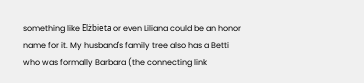something like Elżbieta or even Liliana could be an honor name for it. My husband's family tree also has a Betti who was formally Barbara (the connecting link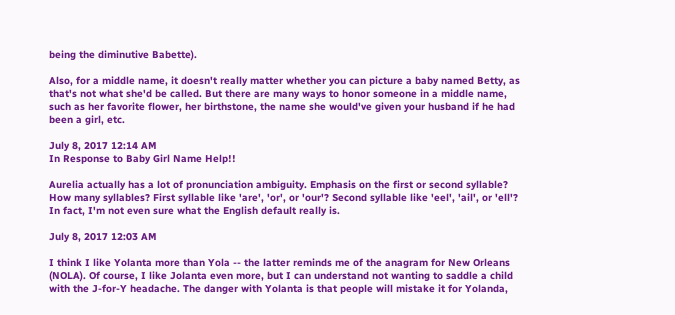being the diminutive Babette).

Also, for a middle name, it doesn't really matter whether you can picture a baby named Betty, as that's not what she'd be called. But there are many ways to honor someone in a middle name, such as her favorite flower, her birthstone, the name she would've given your husband if he had been a girl, etc.

July 8, 2017 12:14 AM
In Response to Baby Girl Name Help!!

Aurelia actually has a lot of pronunciation ambiguity. Emphasis on the first or second syllable? How many syllables? First syllable like 'are', 'or', or 'our'? Second syllable like 'eel', 'ail', or 'ell'? In fact, I'm not even sure what the English default really is.

July 8, 2017 12:03 AM

I think I like Yolanta more than Yola -- the latter reminds me of the anagram for New Orleans (NOLA). Of course, I like Jolanta even more, but I can understand not wanting to saddle a child with the J-for-Y headache. The danger with Yolanta is that people will mistake it for Yolanda,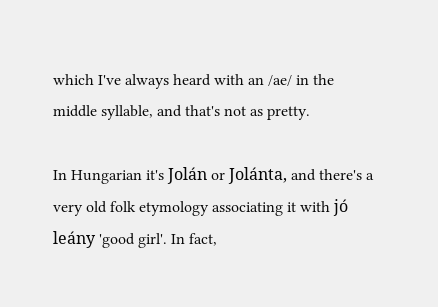which I've always heard with an /ae/ in the middle syllable, and that's not as pretty.

In Hungarian it's Jolán or Jolánta, and there's a very old folk etymology associating it with jó leány 'good girl'. In fact,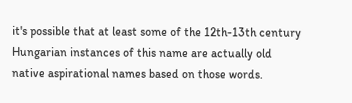it's possible that at least some of the 12th-13th century Hungarian instances of this name are actually old native aspirational names based on those words.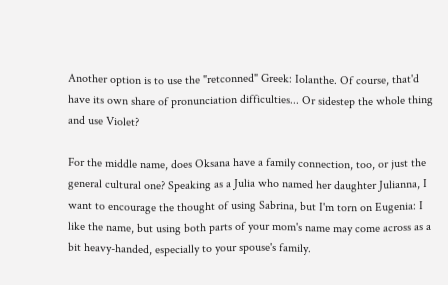Another option is to use the "retconned" Greek: Iolanthe. Of course, that'd have its own share of pronunciation difficulties... Or sidestep the whole thing and use Violet?

For the middle name, does Oksana have a family connection, too, or just the general cultural one? Speaking as a Julia who named her daughter Julianna, I want to encourage the thought of using Sabrina, but I'm torn on Eugenia: I like the name, but using both parts of your mom's name may come across as a bit heavy-handed, especially to your spouse's family.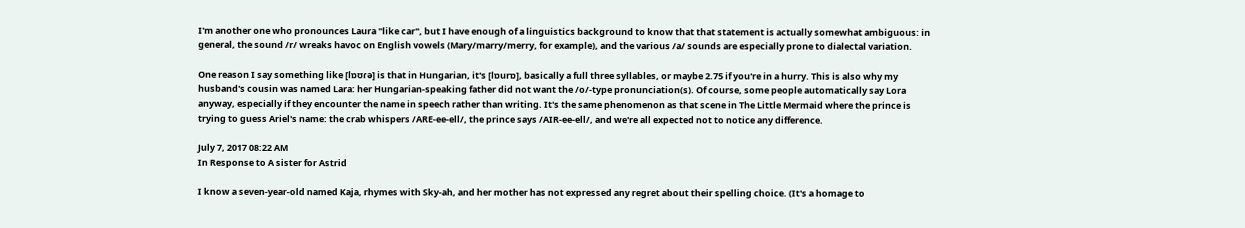I'm another one who pronounces Laura "like car", but I have enough of a linguistics background to know that that statement is actually somewhat ambiguous: in general, the sound /r/ wreaks havoc on English vowels (Mary/marry/merry, for example), and the various /a/ sounds are especially prone to dialectal variation.

One reason I say something like [lɒʊɾə] is that in Hungarian, it's [lɒurɒ], basically a full three syllables, or maybe 2.75 if you're in a hurry. This is also why my husband's cousin was named Lara: her Hungarian-speaking father did not want the /o/-type pronunciation(s). Of course, some people automatically say Lora anyway, especially if they encounter the name in speech rather than writing. It's the same phenomenon as that scene in The Little Mermaid where the prince is trying to guess Ariel's name: the crab whispers /ARE-ee-ell/, the prince says /AIR-ee-ell/, and we're all expected not to notice any difference.

July 7, 2017 08:22 AM
In Response to A sister for Astrid

I know a seven-year-old named Kaja, rhymes with Sky-ah, and her mother has not expressed any regret about their spelling choice. (It's a homage to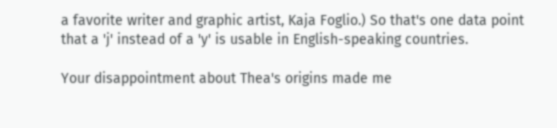a favorite writer and graphic artist, Kaja Foglio.) So that's one data point that a 'j' instead of a 'y' is usable in English-speaking countries.

Your disappointment about Thea's origins made me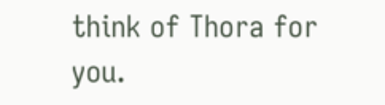think of Thora for you.